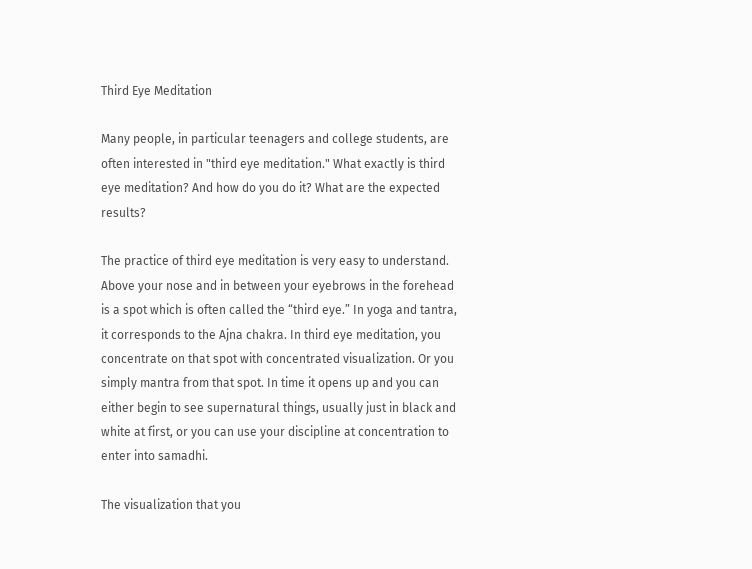Third Eye Meditation

Many people, in particular teenagers and college students, are often interested in "third eye meditation." What exactly is third eye meditation? And how do you do it? What are the expected results?

The practice of third eye meditation is very easy to understand. Above your nose and in between your eyebrows in the forehead is a spot which is often called the “third eye.” In yoga and tantra, it corresponds to the Ajna chakra. In third eye meditation, you concentrate on that spot with concentrated visualization. Or you simply mantra from that spot. In time it opens up and you can either begin to see supernatural things, usually just in black and white at first, or you can use your discipline at concentration to enter into samadhi.

The visualization that you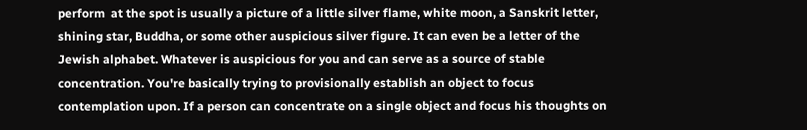perform  at the spot is usually a picture of a little silver flame, white moon, a Sanskrit letter, shining star, Buddha, or some other auspicious silver figure. It can even be a letter of the Jewish alphabet. Whatever is auspicious for you and can serve as a source of stable concentration. You're basically trying to provisionally establish an object to focus contemplation upon. If a person can concentrate on a single object and focus his thoughts on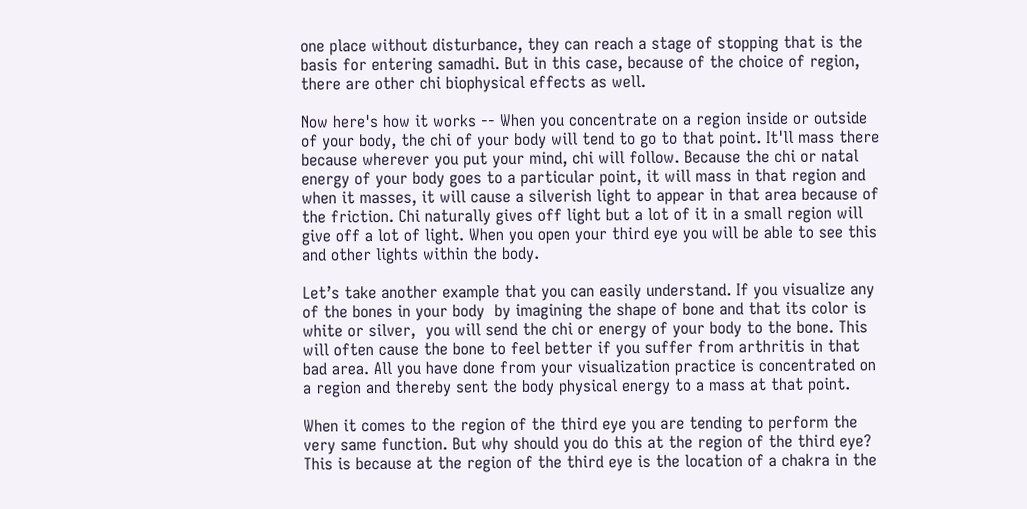one place without disturbance, they can reach a stage of stopping that is the basis for entering samadhi. But in this case, because of the choice of region, there are other chi biophysical effects as well.

Now here's how it works -- When you concentrate on a region inside or outside of your body, the chi of your body will tend to go to that point. It'll mass there because wherever you put your mind, chi will follow. Because the chi or natal energy of your body goes to a particular point, it will mass in that region and when it masses, it will cause a silverish light to appear in that area because of the friction. Chi naturally gives off light but a lot of it in a small region will give off a lot of light. When you open your third eye you will be able to see this and other lights within the body.

Let’s take another example that you can easily understand. If you visualize any of the bones in your body  by imagining the shape of bone and that its color is white or silver,  you will send the chi or energy of your body to the bone. This will often cause the bone to feel better if you suffer from arthritis in that bad area. All you have done from your visualization practice is concentrated on a region and thereby sent the body physical energy to a mass at that point.

When it comes to the region of the third eye you are tending to perform the very same function. But why should you do this at the region of the third eye? This is because at the region of the third eye is the location of a chakra in the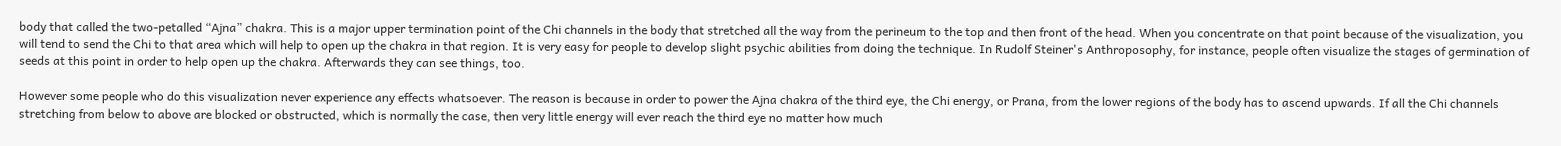body that called the two-petalled “Ajna” chakra. This is a major upper termination point of the Chi channels in the body that stretched all the way from the perineum to the top and then front of the head. When you concentrate on that point because of the visualization, you will tend to send the Chi to that area which will help to open up the chakra in that region. It is very easy for people to develop slight psychic abilities from doing the technique. In Rudolf Steiner's Anthroposophy, for instance, people often visualize the stages of germination of seeds at this point in order to help open up the chakra. Afterwards they can see things, too.

However some people who do this visualization never experience any effects whatsoever. The reason is because in order to power the Ajna chakra of the third eye, the Chi energy, or Prana, from the lower regions of the body has to ascend upwards. If all the Chi channels stretching from below to above are blocked or obstructed, which is normally the case, then very little energy will ever reach the third eye no matter how much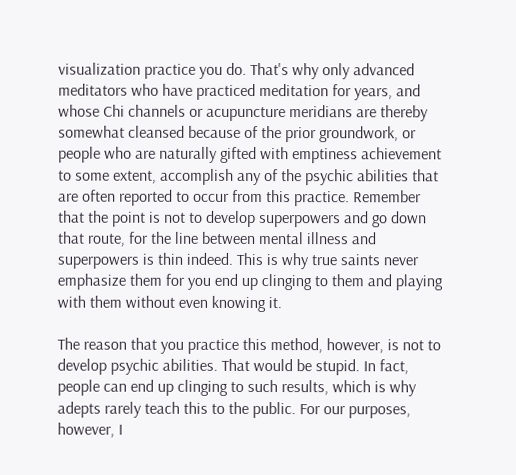visualization practice you do. That's why only advanced meditators who have practiced meditation for years, and whose Chi channels or acupuncture meridians are thereby somewhat cleansed because of the prior groundwork, or people who are naturally gifted with emptiness achievement to some extent, accomplish any of the psychic abilities that are often reported to occur from this practice. Remember that the point is not to develop superpowers and go down that route, for the line between mental illness and superpowers is thin indeed. This is why true saints never emphasize them for you end up clinging to them and playing with them without even knowing it.

The reason that you practice this method, however, is not to develop psychic abilities. That would be stupid. In fact, people can end up clinging to such results, which is why adepts rarely teach this to the public. For our purposes, however, I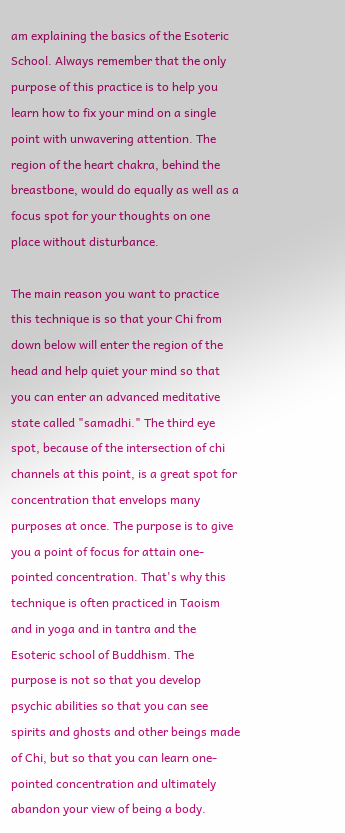am explaining the basics of the Esoteric School. Always remember that the only purpose of this practice is to help you learn how to fix your mind on a single point with unwavering attention. The region of the heart chakra, behind the breastbone, would do equally as well as a focus spot for your thoughts on one place without disturbance.

The main reason you want to practice this technique is so that your Chi from down below will enter the region of the head and help quiet your mind so that you can enter an advanced meditative state called "samadhi." The third eye spot, because of the intersection of chi channels at this point, is a great spot for concentration that envelops many purposes at once. The purpose is to give you a point of focus for attain one-pointed concentration. That's why this technique is often practiced in Taoism and in yoga and in tantra and the Esoteric school of Buddhism. The purpose is not so that you develop psychic abilities so that you can see spirits and ghosts and other beings made of Chi, but so that you can learn one-pointed concentration and ultimately abandon your view of being a body.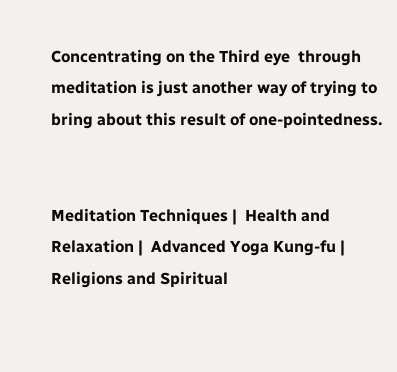Concentrating on the Third eye  through meditation is just another way of trying to bring about this result of one-pointedness.


Meditation Techniques |  Health and Relaxation |  Advanced Yoga Kung-fu |  Religions and Spiritual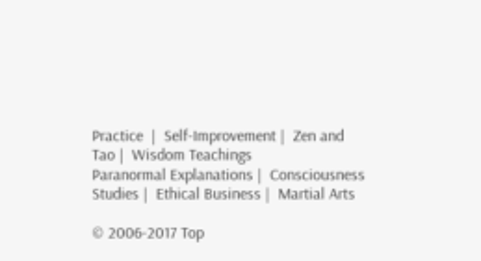Practice  |  Self-Improvement |  Zen and Tao |  Wisdom Teachings
Paranormal Explanations |  Consciousness Studies |  Ethical Business |  Martial Arts

© 2006-2017 Top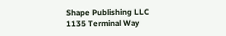Shape Publishing LLC
1135 Terminal Way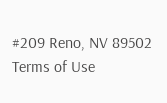#209 Reno, NV 89502
Terms of Use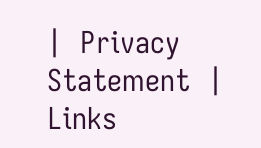|  Privacy Statement  |  Links